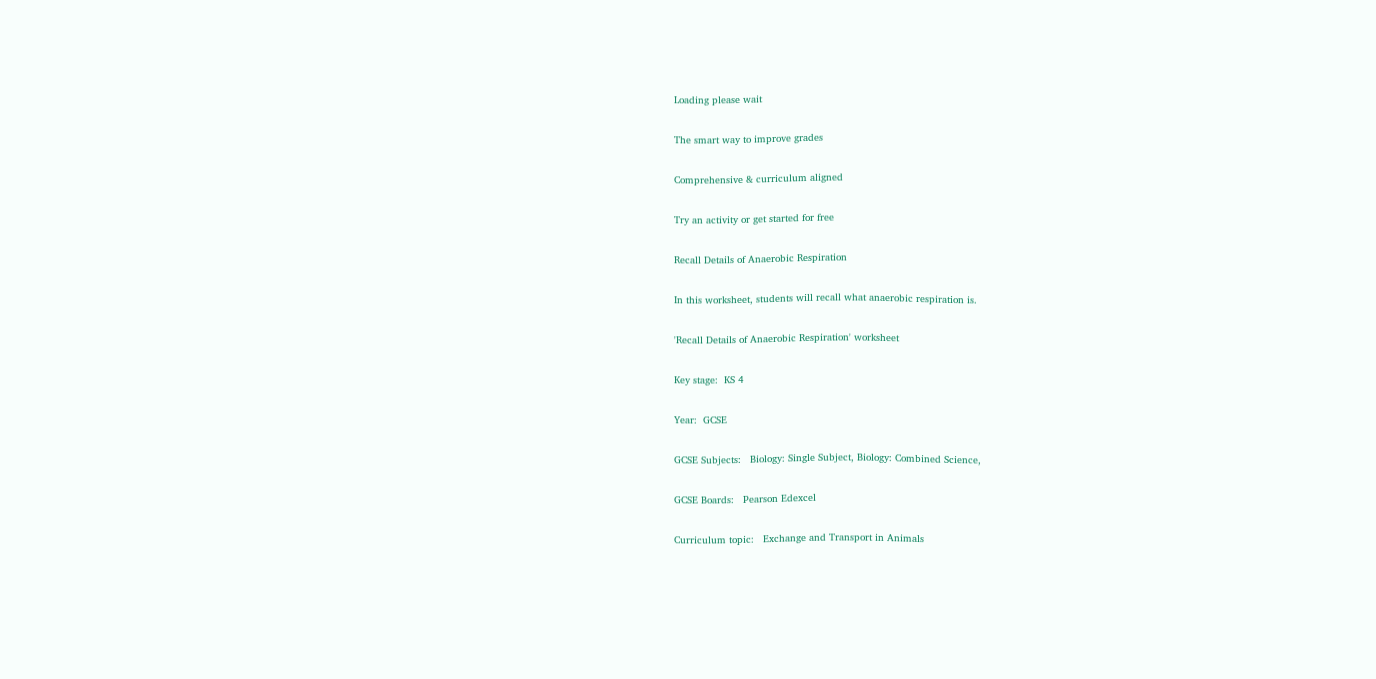Loading please wait

The smart way to improve grades

Comprehensive & curriculum aligned

Try an activity or get started for free

Recall Details of Anaerobic Respiration

In this worksheet, students will recall what anaerobic respiration is.

'Recall Details of Anaerobic Respiration' worksheet

Key stage:  KS 4

Year:  GCSE

GCSE Subjects:   Biology: Single Subject, Biology: Combined Science,

GCSE Boards:   Pearson Edexcel

Curriculum topic:   Exchange and Transport in Animals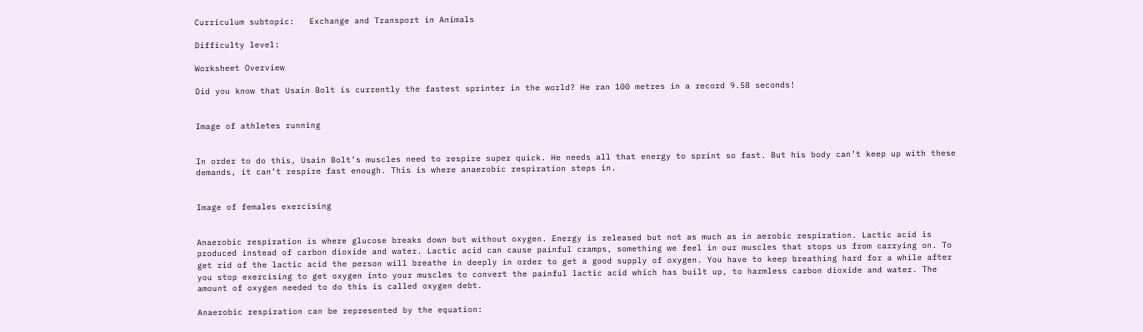Curriculum subtopic:   Exchange and Transport in Animals

Difficulty level:

Worksheet Overview

Did you know that Usain Bolt is currently the fastest sprinter in the world? He ran 100 metres in a record 9.58 seconds!


Image of athletes running


In order to do this, Usain Bolt’s muscles need to respire super quick. He needs all that energy to sprint so fast. But his body can’t keep up with these demands, it can’t respire fast enough. This is where anaerobic respiration steps in.


Image of females exercising


Anaerobic respiration is where glucose breaks down but without oxygen. Energy is released but not as much as in aerobic respiration. Lactic acid is produced instead of carbon dioxide and water. Lactic acid can cause painful cramps, something we feel in our muscles that stops us from carrying on. To get rid of the lactic acid the person will breathe in deeply in order to get a good supply of oxygen. You have to keep breathing hard for a while after you stop exercising to get oxygen into your muscles to convert the painful lactic acid which has built up, to harmless carbon dioxide and water. The amount of oxygen needed to do this is called oxygen debt.

Anaerobic respiration can be represented by the equation: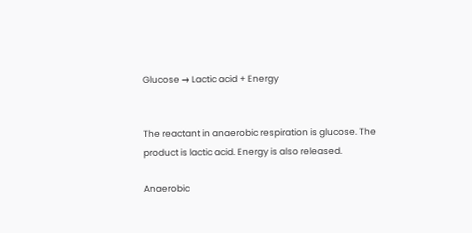Glucose → Lactic acid + Energy


The reactant in anaerobic respiration is glucose. The product is lactic acid. Energy is also released.

Anaerobic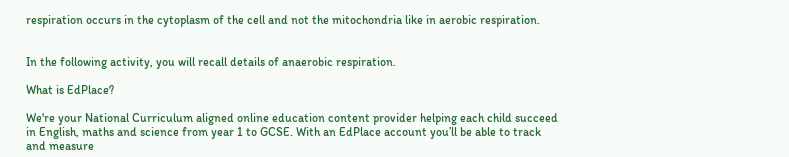respiration occurs in the cytoplasm of the cell and not the mitochondria like in aerobic respiration.


In the following activity, you will recall details of anaerobic respiration.

What is EdPlace?

We're your National Curriculum aligned online education content provider helping each child succeed in English, maths and science from year 1 to GCSE. With an EdPlace account you’ll be able to track and measure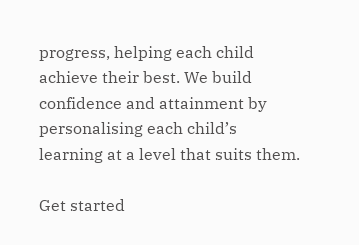progress, helping each child achieve their best. We build confidence and attainment by personalising each child’s learning at a level that suits them.

Get started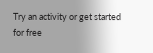Try an activity or get started for free